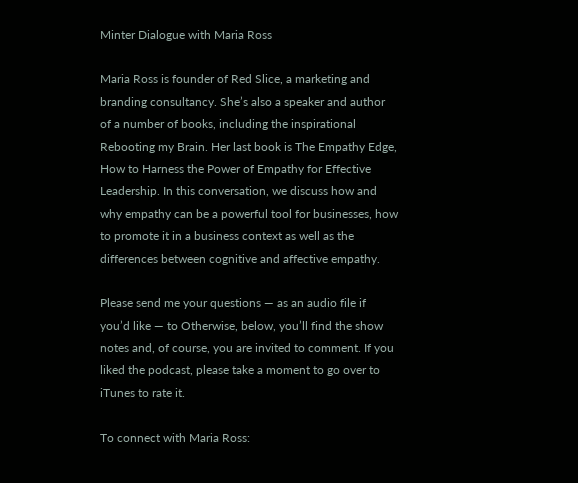Minter Dialogue with Maria Ross

Maria Ross is founder of Red Slice, a marketing and branding consultancy. She’s also a speaker and author of a number of books, including the inspirational Rebooting my Brain. Her last book is The Empathy Edge, How to Harness the Power of Empathy for Effective Leadership. In this conversation, we discuss how and why empathy can be a powerful tool for businesses, how to promote it in a business context as well as the differences between cognitive and affective empathy.

Please send me your questions — as an audio file if you’d like — to Otherwise, below, you’ll find the show notes and, of course, you are invited to comment. If you liked the podcast, please take a moment to go over to iTunes to rate it.

To connect with Maria Ross: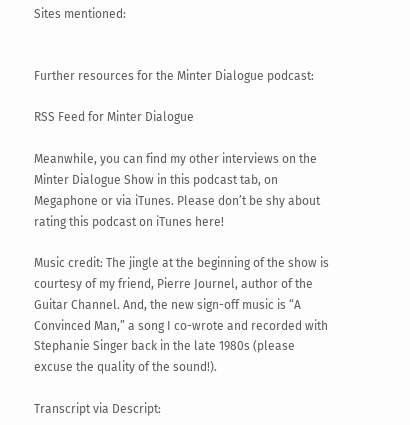Sites mentioned:


Further resources for the Minter Dialogue podcast:

RSS Feed for Minter Dialogue

Meanwhile, you can find my other interviews on the Minter Dialogue Show in this podcast tab, on Megaphone or via iTunes. Please don’t be shy about rating this podcast on iTunes here!

Music credit: The jingle at the beginning of the show is courtesy of my friend, Pierre Journel, author of the Guitar Channel. And, the new sign-off music is “A Convinced Man,” a song I co-wrote and recorded with Stephanie Singer back in the late 1980s (please excuse the quality of the sound!).

Transcript via Descript: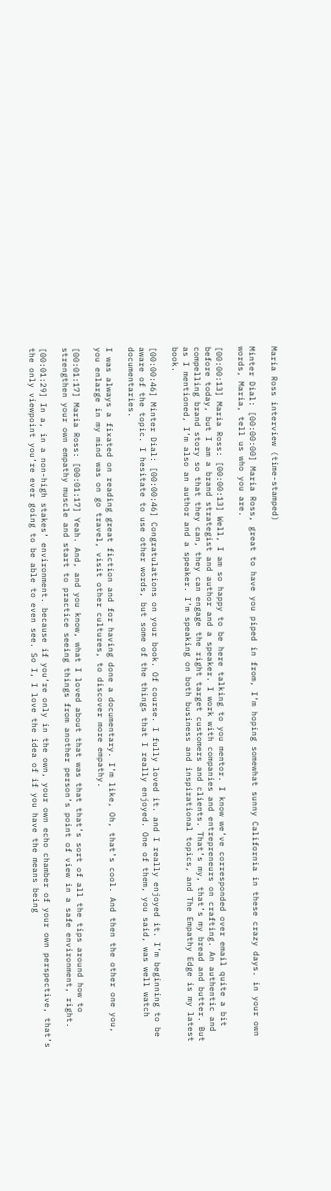Maria Ross interview (time-stamped)

Minter Dial: [00:00:00] Maria Ross, great to have you piped in from, I’m hoping somewhat sunny California in these crazy days. in your own words, Maria, tell us who you are.

[00:00:13] Maria Ross: [00:00:13] Well, I am so happy to be here talking to you mentor. I know we’ve corresponded over email quite a bit before today, but I am a brand strategist and author and a speaker. I work with companies and entrepreneurs on crafting. An authentic and compelling brand story so that they can, they can engage the right target customers and clients. That’s my, that’s my bread and butter. But as I mentioned, I’m also an author and a speaker. I’m speaking on both business and inspirational topics, and The Empathy Edge is my latest book.

[00:00:46] Minter Dial: [00:00:46] Congratulations on your book. Of course. I fully loved it. and I really enjoyed it. I’m beginning to be aware of the topic. I hesitate to use other words, but some of the things that I really enjoyed. One of them, you said, was well watch documentaries.

I was always a fixated on reading great fiction and for having done a documentary. I’m like, Oh, that’s cool. And then the other one you, you enlarge in my mind was on go travel, visit other cultures, to discover more empathy.

[00:01:17] Maria Ross: [00:01:17] Yeah. And, and you know, what I loved about that was that that’s sort of all the tips around how to strengthen your own empathy muscle and start to practice seeing things from another person’s point of view in a safe environment, right.

[00:01:29] In a, in a non-high stakes’ environment. because if you’re only in the own, your own echo chamber of your own perspective, that’s the only viewpoint you’re ever going to be able to even see. So I, I love the idea of if you have the means being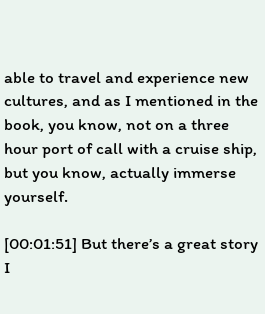able to travel and experience new cultures, and as I mentioned in the book, you know, not on a three hour port of call with a cruise ship, but you know, actually immerse yourself.

[00:01:51] But there’s a great story I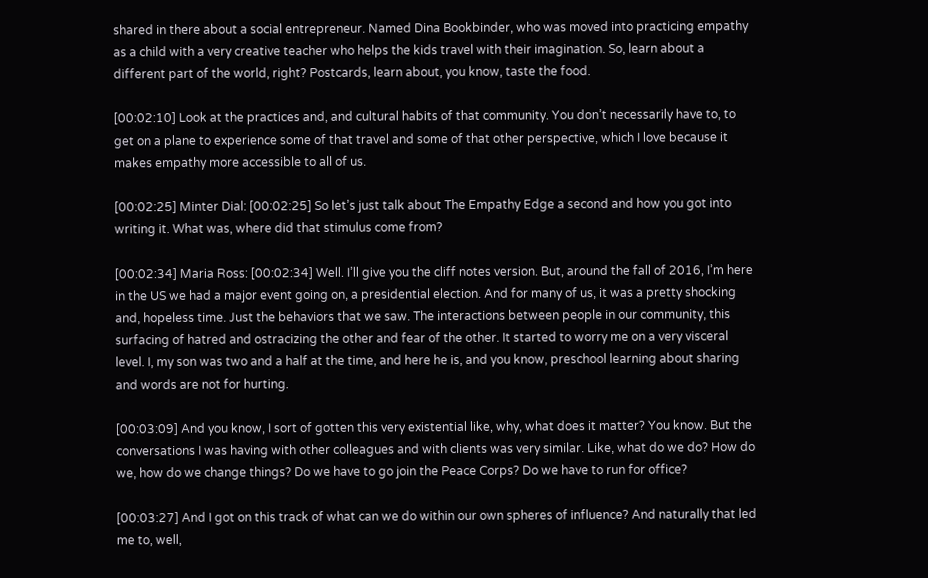shared in there about a social entrepreneur. Named Dina Bookbinder, who was moved into practicing empathy as a child with a very creative teacher who helps the kids travel with their imagination. So, learn about a different part of the world, right? Postcards, learn about, you know, taste the food.

[00:02:10] Look at the practices and, and cultural habits of that community. You don’t necessarily have to, to get on a plane to experience some of that travel and some of that other perspective, which I love because it makes empathy more accessible to all of us.

[00:02:25] Minter Dial: [00:02:25] So let’s just talk about The Empathy Edge a second and how you got into writing it. What was, where did that stimulus come from?

[00:02:34] Maria Ross: [00:02:34] Well. I’ll give you the cliff notes version. But, around the fall of 2016, I’m here in the US we had a major event going on, a presidential election. And for many of us, it was a pretty shocking and, hopeless time. Just the behaviors that we saw. The interactions between people in our community, this surfacing of hatred and ostracizing the other and fear of the other. It started to worry me on a very visceral level. I, my son was two and a half at the time, and here he is, and you know, preschool learning about sharing and words are not for hurting.

[00:03:09] And you know, I sort of gotten this very existential like, why, what does it matter? You know. But the conversations I was having with other colleagues and with clients was very similar. Like, what do we do? How do we, how do we change things? Do we have to go join the Peace Corps? Do we have to run for office?

[00:03:27] And I got on this track of what can we do within our own spheres of influence? And naturally that led me to, well,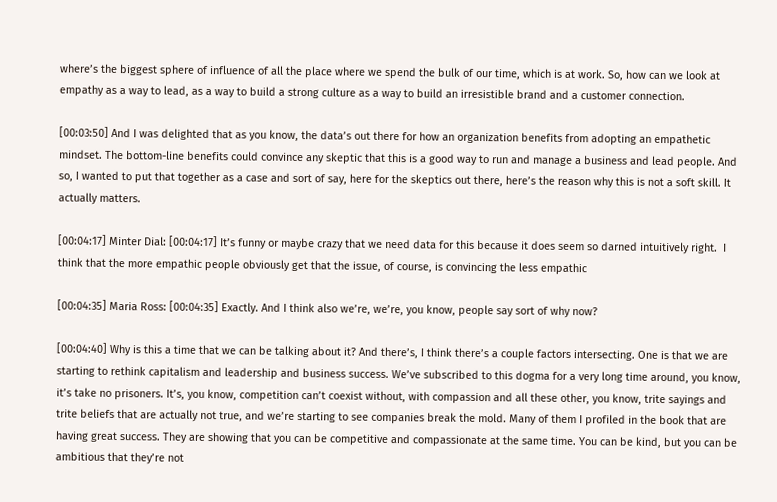where’s the biggest sphere of influence of all the place where we spend the bulk of our time, which is at work. So, how can we look at empathy as a way to lead, as a way to build a strong culture as a way to build an irresistible brand and a customer connection.

[00:03:50] And I was delighted that as you know, the data’s out there for how an organization benefits from adopting an empathetic mindset. The bottom-line benefits could convince any skeptic that this is a good way to run and manage a business and lead people. And so, I wanted to put that together as a case and sort of say, here for the skeptics out there, here’s the reason why this is not a soft skill. It actually matters.

[00:04:17] Minter Dial: [00:04:17] It’s funny or maybe crazy that we need data for this because it does seem so darned intuitively right.  I think that the more empathic people obviously get that the issue, of course, is convincing the less empathic

[00:04:35] Maria Ross: [00:04:35] Exactly. And I think also we’re, we’re, you know, people say sort of why now?

[00:04:40] Why is this a time that we can be talking about it? And there’s, I think there’s a couple factors intersecting. One is that we are starting to rethink capitalism and leadership and business success. We’ve subscribed to this dogma for a very long time around, you know, it’s take no prisoners. It’s, you know, competition can’t coexist without, with compassion and all these other, you know, trite sayings and trite beliefs that are actually not true, and we’re starting to see companies break the mold. Many of them I profiled in the book that are having great success. They are showing that you can be competitive and compassionate at the same time. You can be kind, but you can be ambitious that they’re not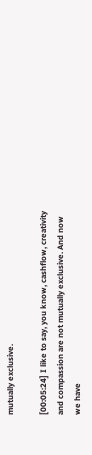mutually exclusive.

[00:05:24] I like to say, you know, cashflow, creativity and compassion are not mutually exclusive. And now we have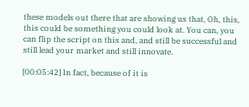these models out there that are showing us that, Oh, this, this could be something you could look at. You can, you can flip the script on this and, and still be successful and still lead your market and still innovate.

[00:05:42] In fact, because of it is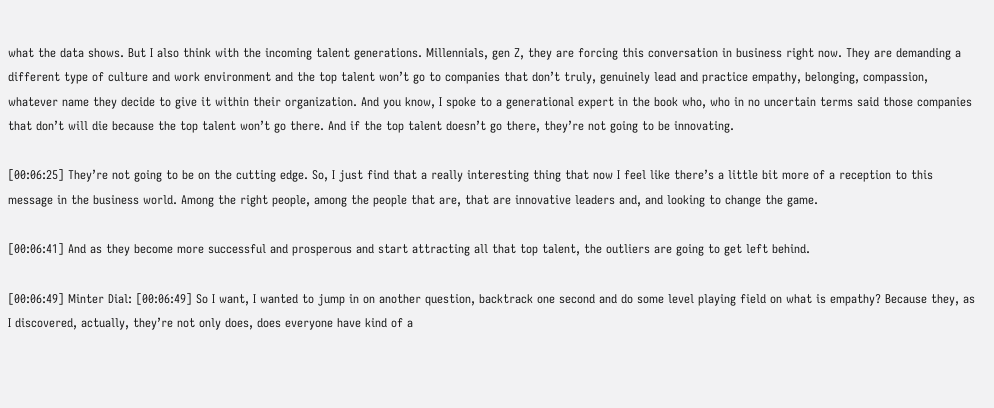what the data shows. But I also think with the incoming talent generations. Millennials, gen Z, they are forcing this conversation in business right now. They are demanding a different type of culture and work environment and the top talent won’t go to companies that don’t truly, genuinely lead and practice empathy, belonging, compassion, whatever name they decide to give it within their organization. And you know, I spoke to a generational expert in the book who, who in no uncertain terms said those companies that don’t will die because the top talent won’t go there. And if the top talent doesn’t go there, they’re not going to be innovating.

[00:06:25] They’re not going to be on the cutting edge. So, I just find that a really interesting thing that now I feel like there’s a little bit more of a reception to this message in the business world. Among the right people, among the people that are, that are innovative leaders and, and looking to change the game.

[00:06:41] And as they become more successful and prosperous and start attracting all that top talent, the outliers are going to get left behind.

[00:06:49] Minter Dial: [00:06:49] So I want, I wanted to jump in on another question, backtrack one second and do some level playing field on what is empathy? Because they, as I discovered, actually, they’re not only does, does everyone have kind of a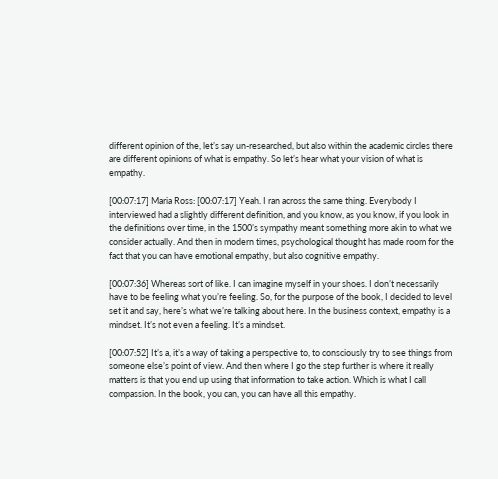different opinion of the, let’s say un-researched, but also within the academic circles there are different opinions of what is empathy. So let’s hear what your vision of what is empathy.

[00:07:17] Maria Ross: [00:07:17] Yeah. I ran across the same thing. Everybody I interviewed had a slightly different definition, and you know, as you know, if you look in the definitions over time, in the 1500’s sympathy meant something more akin to what we consider actually. And then in modern times, psychological thought has made room for the fact that you can have emotional empathy, but also cognitive empathy.

[00:07:36] Whereas sort of like. I can imagine myself in your shoes. I don’t necessarily have to be feeling what you’re feeling. So, for the purpose of the book, I decided to level set it and say, here’s what we’re talking about here. In the business context, empathy is a mindset. It’s not even a feeling. It’s a mindset.

[00:07:52] It’s a, it’s a way of taking a perspective to, to consciously try to see things from someone else’s point of view. And then where I go the step further is where it really matters is that you end up using that information to take action. Which is what I call compassion. In the book, you can, you can have all this empathy.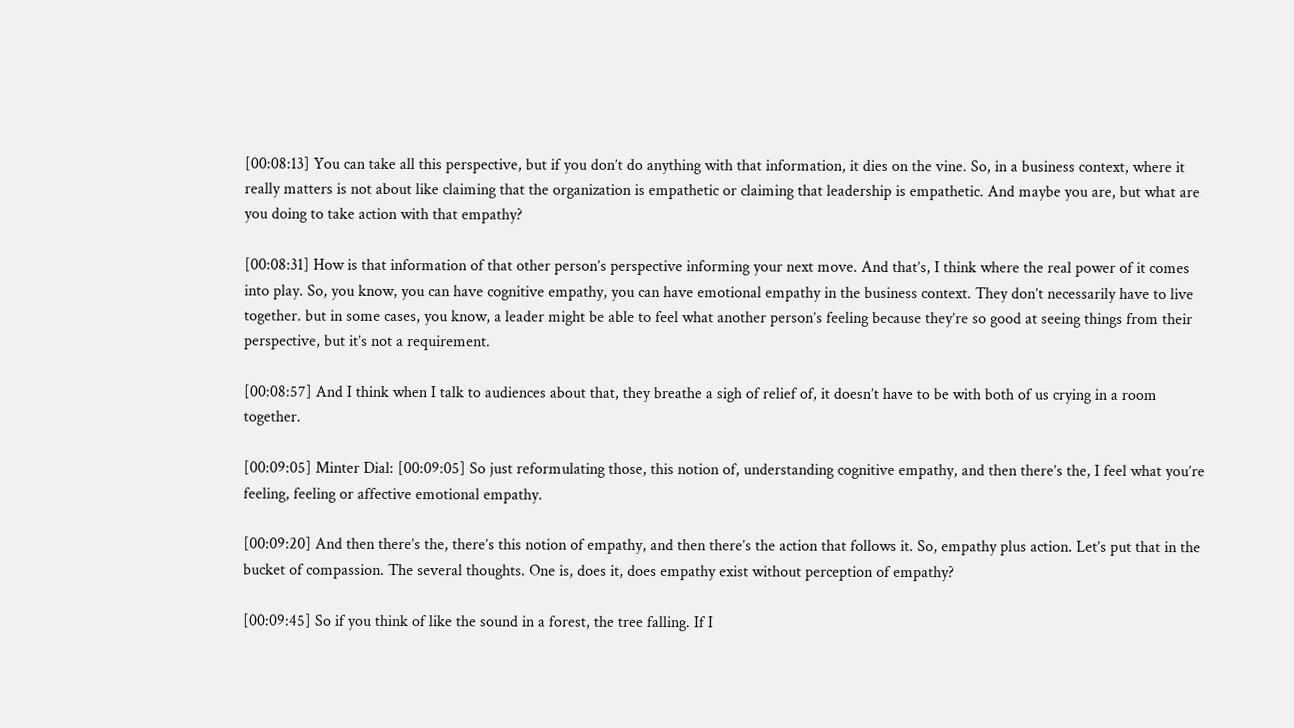[00:08:13] You can take all this perspective, but if you don’t do anything with that information, it dies on the vine. So, in a business context, where it really matters is not about like claiming that the organization is empathetic or claiming that leadership is empathetic. And maybe you are, but what are you doing to take action with that empathy?

[00:08:31] How is that information of that other person’s perspective informing your next move. And that’s, I think where the real power of it comes into play. So, you know, you can have cognitive empathy, you can have emotional empathy in the business context. They don’t necessarily have to live together. but in some cases, you know, a leader might be able to feel what another person’s feeling because they’re so good at seeing things from their perspective, but it’s not a requirement.

[00:08:57] And I think when I talk to audiences about that, they breathe a sigh of relief of, it doesn’t have to be with both of us crying in a room together.

[00:09:05] Minter Dial: [00:09:05] So just reformulating those, this notion of, understanding cognitive empathy, and then there’s the, I feel what you’re feeling, feeling or affective emotional empathy.

[00:09:20] And then there’s the, there’s this notion of empathy, and then there’s the action that follows it. So, empathy plus action. Let’s put that in the bucket of compassion. The several thoughts. One is, does it, does empathy exist without perception of empathy?

[00:09:45] So if you think of like the sound in a forest, the tree falling. If I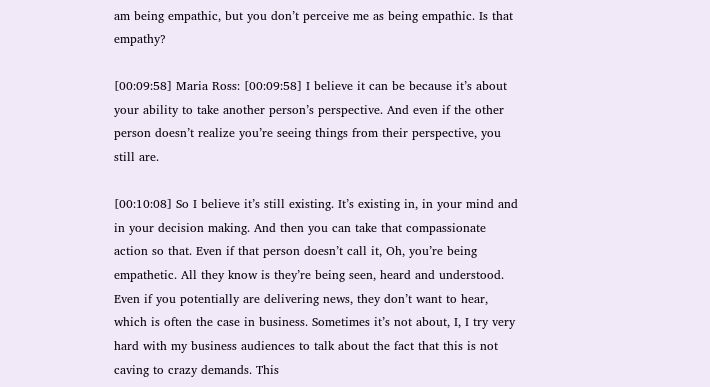am being empathic, but you don’t perceive me as being empathic. Is that empathy?

[00:09:58] Maria Ross: [00:09:58] I believe it can be because it’s about your ability to take another person’s perspective. And even if the other person doesn’t realize you’re seeing things from their perspective, you still are.

[00:10:08] So I believe it’s still existing. It’s existing in, in your mind and in your decision making. And then you can take that compassionate action so that. Even if that person doesn’t call it, Oh, you’re being empathetic. All they know is they’re being seen, heard and understood. Even if you potentially are delivering news, they don’t want to hear, which is often the case in business. Sometimes it’s not about, I, I try very hard with my business audiences to talk about the fact that this is not caving to crazy demands. This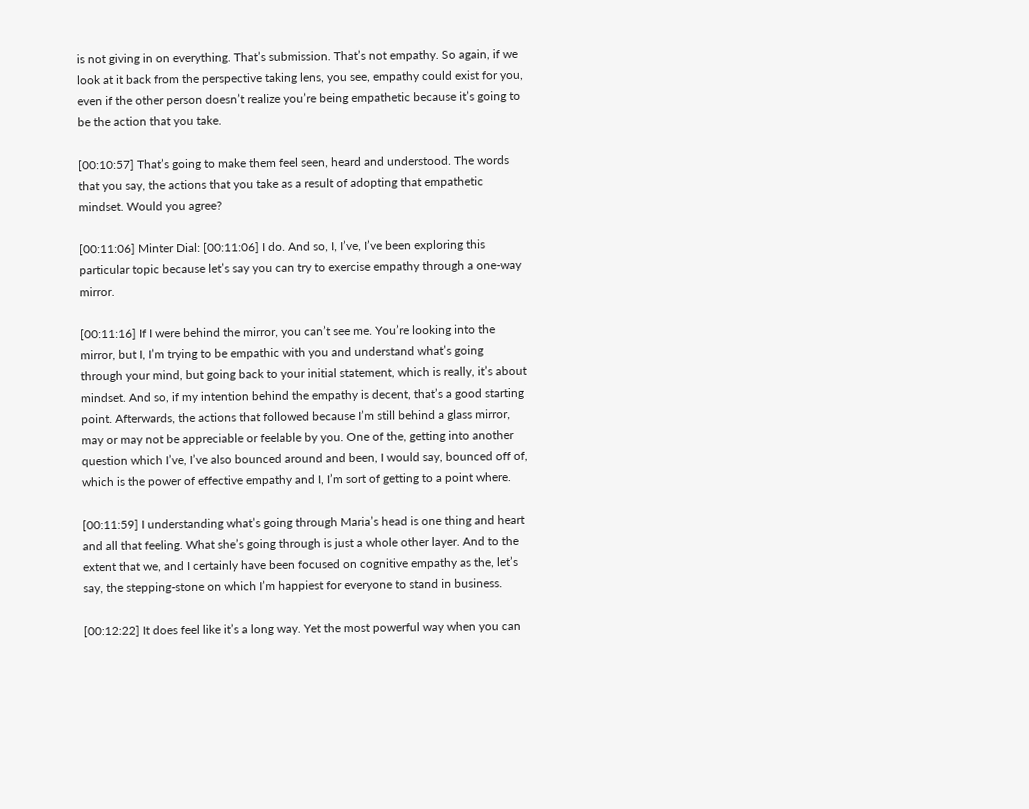is not giving in on everything. That’s submission. That’s not empathy. So again, if we look at it back from the perspective taking lens, you see, empathy could exist for you, even if the other person doesn’t realize you’re being empathetic because it’s going to be the action that you take.

[00:10:57] That’s going to make them feel seen, heard and understood. The words that you say, the actions that you take as a result of adopting that empathetic mindset. Would you agree?

[00:11:06] Minter Dial: [00:11:06] I do. And so, I, I’ve, I’ve been exploring this particular topic because let’s say you can try to exercise empathy through a one-way mirror.

[00:11:16] If I were behind the mirror, you can’t see me. You’re looking into the mirror, but I, I’m trying to be empathic with you and understand what’s going through your mind, but going back to your initial statement, which is really, it’s about mindset. And so, if my intention behind the empathy is decent, that’s a good starting point. Afterwards, the actions that followed because I’m still behind a glass mirror, may or may not be appreciable or feelable by you. One of the, getting into another question which I’ve, I’ve also bounced around and been, I would say, bounced off of, which is the power of effective empathy and I, I’m sort of getting to a point where.

[00:11:59] I understanding what’s going through Maria’s head is one thing and heart and all that feeling. What she’s going through is just a whole other layer. And to the extent that we, and I certainly have been focused on cognitive empathy as the, let’s say, the stepping-stone on which I’m happiest for everyone to stand in business.

[00:12:22] It does feel like it’s a long way. Yet the most powerful way when you can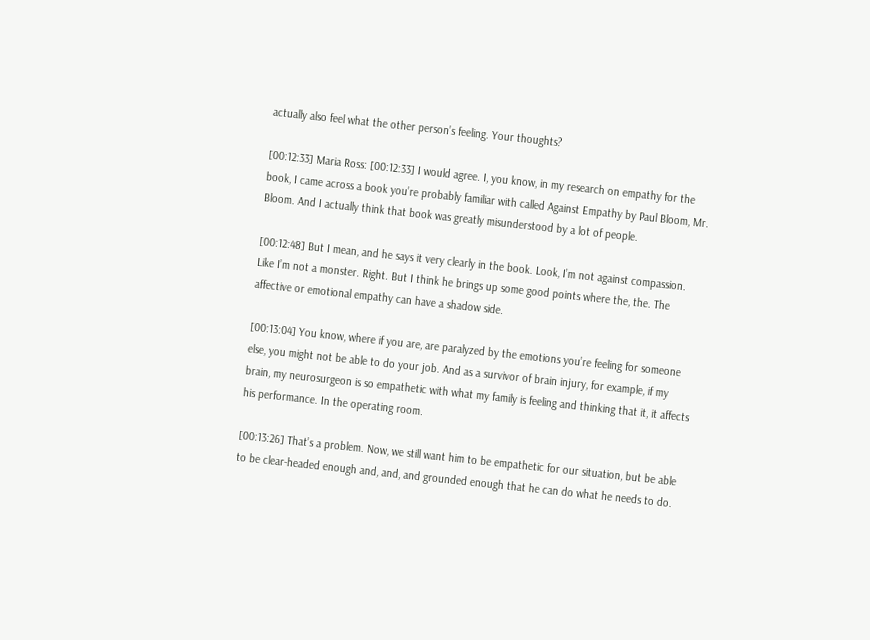actually also feel what the other person’s feeling. Your thoughts?

[00:12:33] Maria Ross: [00:12:33] I would agree. I, you know, in my research on empathy for the book, I came across a book you’re probably familiar with called Against Empathy by Paul Bloom, Mr. Bloom. And I actually think that book was greatly misunderstood by a lot of people.

[00:12:48] But I mean, and he says it very clearly in the book. Look, I’m not against compassion. Like I’m not a monster. Right. But I think he brings up some good points where the, the. The affective or emotional empathy can have a shadow side.

[00:13:04] You know, where if you are, are paralyzed by the emotions you’re feeling for someone else, you might not be able to do your job. And as a survivor of brain injury, for example, if my brain, my neurosurgeon is so empathetic with what my family is feeling and thinking that it, it affects his performance. In the operating room.

[00:13:26] That’s a problem. Now, we still want him to be empathetic for our situation, but be able to be clear-headed enough and, and, and grounded enough that he can do what he needs to do.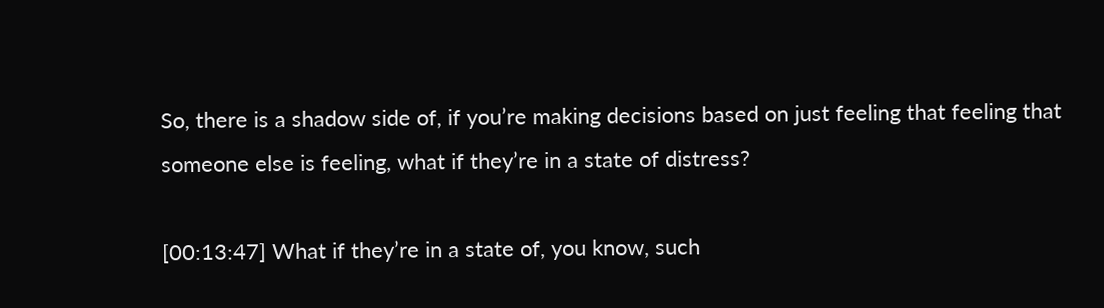So, there is a shadow side of, if you’re making decisions based on just feeling that feeling that someone else is feeling, what if they’re in a state of distress?

[00:13:47] What if they’re in a state of, you know, such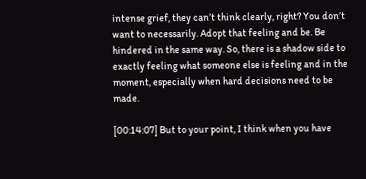intense grief, they can’t think clearly, right? You don’t want to necessarily. Adopt that feeling and be. Be hindered in the same way. So, there is a shadow side to exactly feeling what someone else is feeling and in the moment, especially when hard decisions need to be made.

[00:14:07] But to your point, I think when you have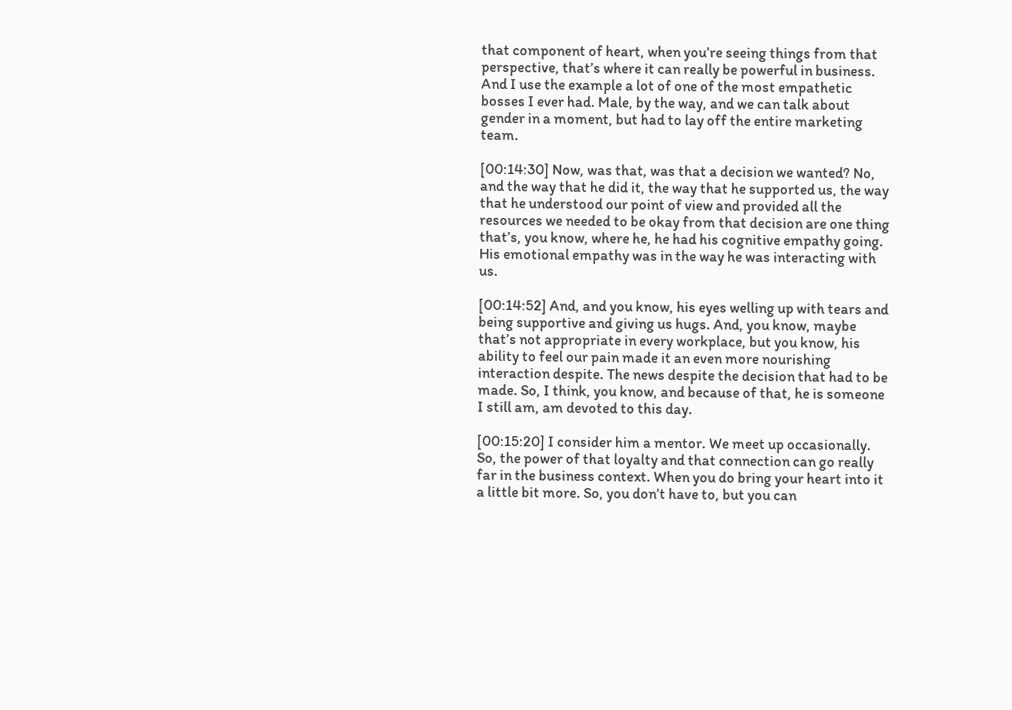that component of heart, when you’re seeing things from that perspective, that’s where it can really be powerful in business. And I use the example a lot of one of the most empathetic bosses I ever had. Male, by the way, and we can talk about gender in a moment, but had to lay off the entire marketing team.

[00:14:30] Now, was that, was that a decision we wanted? No, and the way that he did it, the way that he supported us, the way that he understood our point of view and provided all the resources we needed to be okay from that decision are one thing that’s, you know, where he, he had his cognitive empathy going. His emotional empathy was in the way he was interacting with us.

[00:14:52] And, and you know, his eyes welling up with tears and being supportive and giving us hugs. And, you know, maybe that’s not appropriate in every workplace, but you know, his ability to feel our pain made it an even more nourishing interaction despite. The news despite the decision that had to be made. So, I think, you know, and because of that, he is someone I still am, am devoted to this day.

[00:15:20] I consider him a mentor. We meet up occasionally. So, the power of that loyalty and that connection can go really far in the business context. When you do bring your heart into it a little bit more. So, you don’t have to, but you can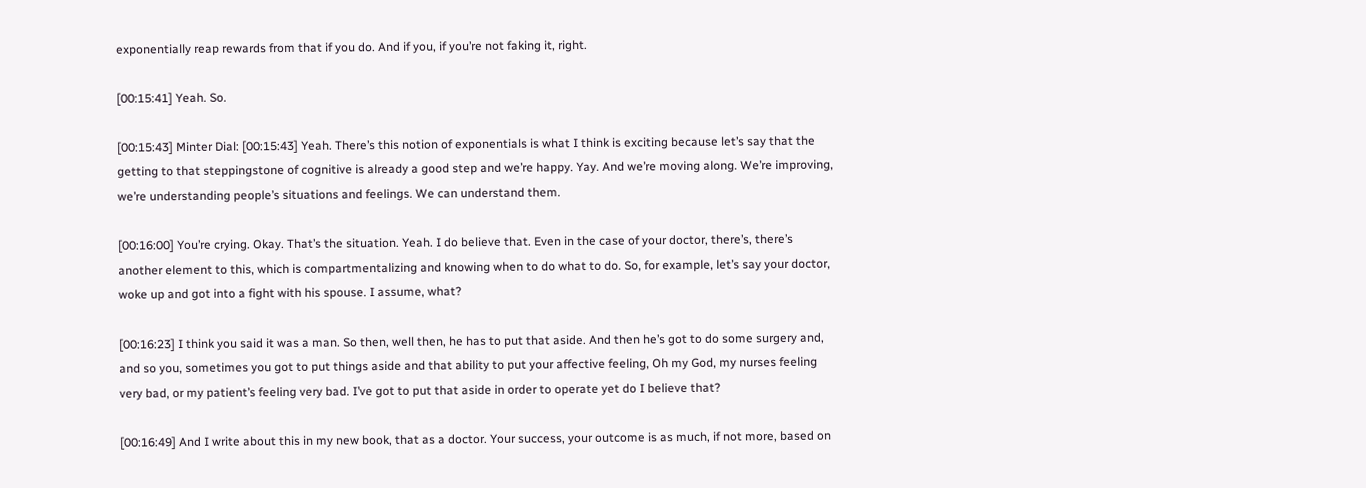exponentially reap rewards from that if you do. And if you, if you’re not faking it, right.

[00:15:41] Yeah. So.

[00:15:43] Minter Dial: [00:15:43] Yeah. There’s this notion of exponentials is what I think is exciting because let’s say that the getting to that steppingstone of cognitive is already a good step and we’re happy. Yay. And we’re moving along. We’re improving, we’re understanding people’s situations and feelings. We can understand them.

[00:16:00] You’re crying. Okay. That’s the situation. Yeah. I do believe that. Even in the case of your doctor, there’s, there’s another element to this, which is compartmentalizing and knowing when to do what to do. So, for example, let’s say your doctor, woke up and got into a fight with his spouse. I assume, what?

[00:16:23] I think you said it was a man. So then, well then, he has to put that aside. And then he’s got to do some surgery and, and so you, sometimes you got to put things aside and that ability to put your affective feeling, Oh my God, my nurses feeling very bad, or my patient’s feeling very bad. I’ve got to put that aside in order to operate yet do I believe that?

[00:16:49] And I write about this in my new book, that as a doctor. Your success, your outcome is as much, if not more, based on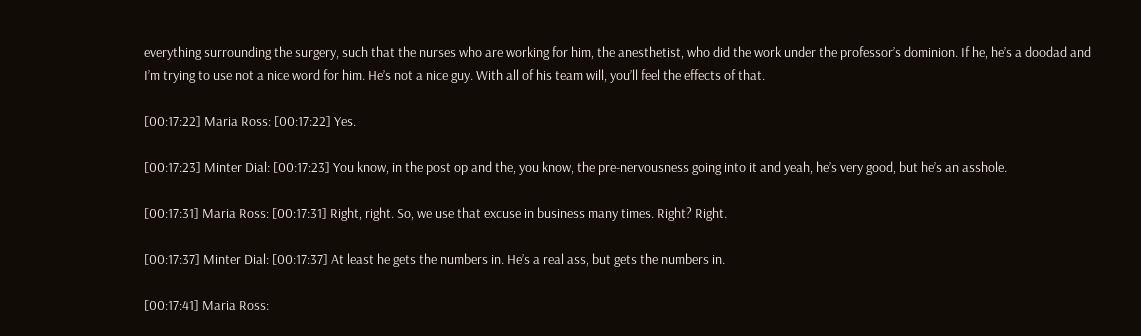everything surrounding the surgery, such that the nurses who are working for him, the anesthetist, who did the work under the professor’s dominion. If he, he’s a doodad and I’m trying to use not a nice word for him. He’s not a nice guy. With all of his team will, you’ll feel the effects of that.

[00:17:22] Maria Ross: [00:17:22] Yes.

[00:17:23] Minter Dial: [00:17:23] You know, in the post op and the, you know, the pre-nervousness going into it and yeah, he’s very good, but he’s an asshole.

[00:17:31] Maria Ross: [00:17:31] Right, right. So, we use that excuse in business many times. Right? Right.

[00:17:37] Minter Dial: [00:17:37] At least he gets the numbers in. He’s a real ass, but gets the numbers in.

[00:17:41] Maria Ross: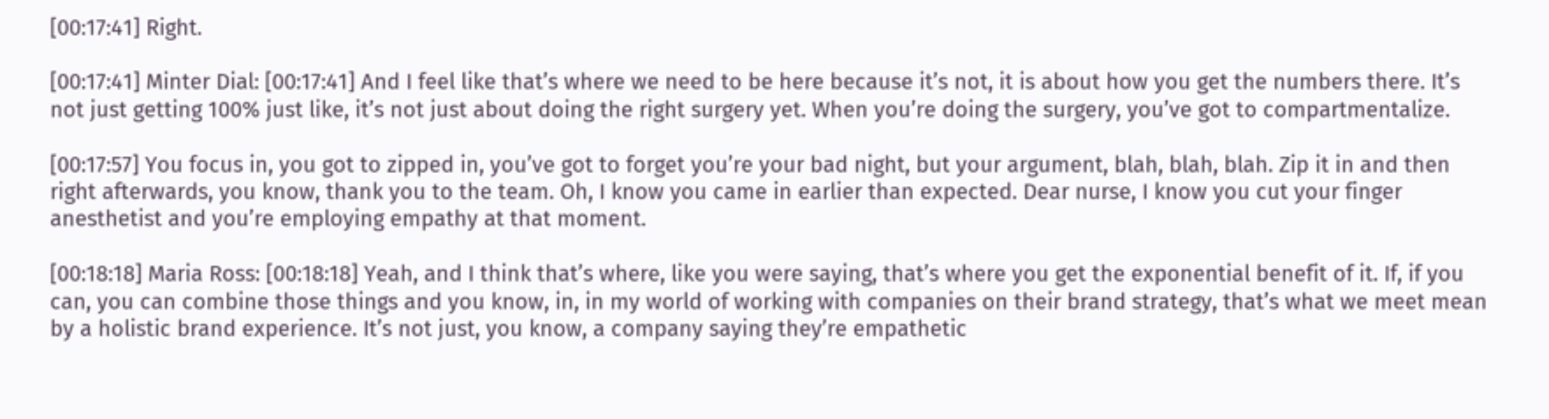[00:17:41] Right.

[00:17:41] Minter Dial: [00:17:41] And I feel like that’s where we need to be here because it’s not, it is about how you get the numbers there. It’s not just getting 100% just like, it’s not just about doing the right surgery yet. When you’re doing the surgery, you’ve got to compartmentalize.

[00:17:57] You focus in, you got to zipped in, you’ve got to forget you’re your bad night, but your argument, blah, blah, blah. Zip it in and then right afterwards, you know, thank you to the team. Oh, I know you came in earlier than expected. Dear nurse, I know you cut your finger anesthetist and you’re employing empathy at that moment.

[00:18:18] Maria Ross: [00:18:18] Yeah, and I think that’s where, like you were saying, that’s where you get the exponential benefit of it. If, if you can, you can combine those things and you know, in, in my world of working with companies on their brand strategy, that’s what we meet mean by a holistic brand experience. It’s not just, you know, a company saying they’re empathetic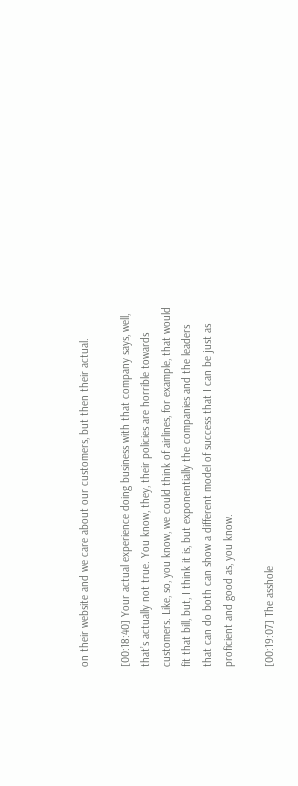on their website and we care about our customers, but then their actual.

[00:18:40] Your actual experience doing business with that company says, well, that’s actually not true. You know, they, their policies are horrible towards customers. Like, so, you know, we could think of airlines, for example, that would fit that bill, but, I think it is, but exponentially the companies and the leaders that can do both can show a different model of success that I can be just as proficient and good as, you know.

[00:19:07] The asshole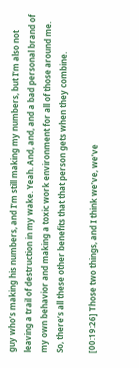guy who’s making his numbers, and I’m still making my numbers, but I’m also not leaving a trail of destruction in my wake. Yeah. And, and, and a bad personal brand of my own behavior and making a toxic work environment for all of those around me. So, there’s all these other benefits that that person gets when they combine.

[00:19:26] Those two things, and I think we’ve, we’ve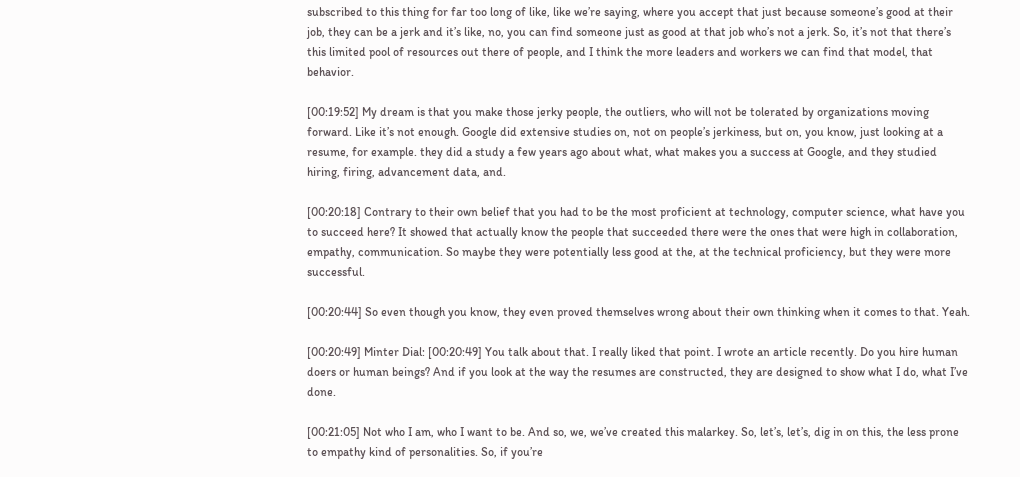subscribed to this thing for far too long of like, like we’re saying, where you accept that just because someone’s good at their job, they can be a jerk and it’s like, no, you can find someone just as good at that job who’s not a jerk. So, it’s not that there’s this limited pool of resources out there of people, and I think the more leaders and workers we can find that model, that behavior.

[00:19:52] My dream is that you make those jerky people, the outliers, who will not be tolerated by organizations moving forward. Like it’s not enough. Google did extensive studies on, not on people’s jerkiness, but on, you know, just looking at a resume, for example. they did a study a few years ago about what, what makes you a success at Google, and they studied hiring, firing, advancement data, and.

[00:20:18] Contrary to their own belief that you had to be the most proficient at technology, computer science, what have you to succeed here? It showed that actually know the people that succeeded there were the ones that were high in collaboration, empathy, communication. So maybe they were potentially less good at the, at the technical proficiency, but they were more successful.

[00:20:44] So even though you know, they even proved themselves wrong about their own thinking when it comes to that. Yeah.

[00:20:49] Minter Dial: [00:20:49] You talk about that. I really liked that point. I wrote an article recently. Do you hire human doers or human beings? And if you look at the way the resumes are constructed, they are designed to show what I do, what I’ve done.

[00:21:05] Not who I am, who I want to be. And so, we, we’ve created this malarkey. So, let’s, let’s, dig in on this, the less prone to empathy kind of personalities. So, if you’re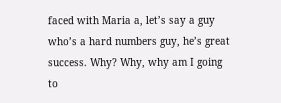faced with Maria a, let’s say a guy who’s a hard numbers guy, he’s great success. Why? Why, why am I going to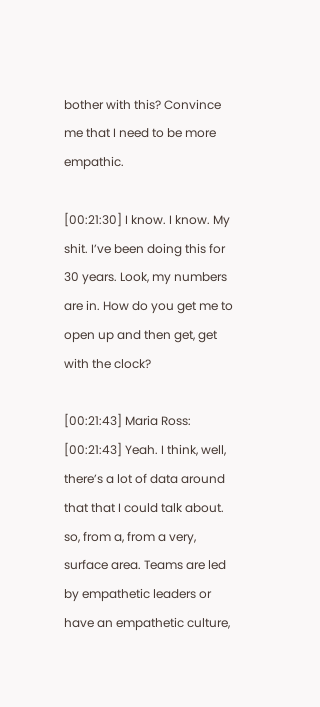bother with this? Convince me that I need to be more empathic.

[00:21:30] I know. I know. My shit. I’ve been doing this for 30 years. Look, my numbers are in. How do you get me to open up and then get, get with the clock?

[00:21:43] Maria Ross: [00:21:43] Yeah. I think, well, there’s a lot of data around that that I could talk about. so, from a, from a very, surface area. Teams are led by empathetic leaders or have an empathetic culture,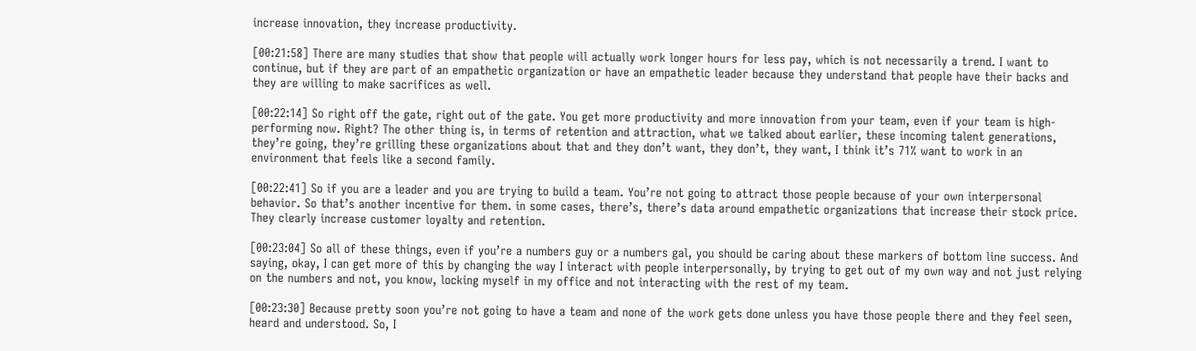increase innovation, they increase productivity.

[00:21:58] There are many studies that show that people will actually work longer hours for less pay, which is not necessarily a trend. I want to continue, but if they are part of an empathetic organization or have an empathetic leader because they understand that people have their backs and they are willing to make sacrifices as well.

[00:22:14] So right off the gate, right out of the gate. You get more productivity and more innovation from your team, even if your team is high-performing now. Right? The other thing is, in terms of retention and attraction, what we talked about earlier, these incoming talent generations, they’re going, they’re grilling these organizations about that and they don’t want, they don’t, they want, I think it’s 71% want to work in an environment that feels like a second family.

[00:22:41] So if you are a leader and you are trying to build a team. You’re not going to attract those people because of your own interpersonal behavior. So that’s another incentive for them. in some cases, there’s, there’s data around empathetic organizations that increase their stock price. They clearly increase customer loyalty and retention.

[00:23:04] So all of these things, even if you’re a numbers guy or a numbers gal, you should be caring about these markers of bottom line success. And saying, okay, I can get more of this by changing the way I interact with people interpersonally, by trying to get out of my own way and not just relying on the numbers and not, you know, locking myself in my office and not interacting with the rest of my team.

[00:23:30] Because pretty soon you’re not going to have a team and none of the work gets done unless you have those people there and they feel seen, heard and understood. So, I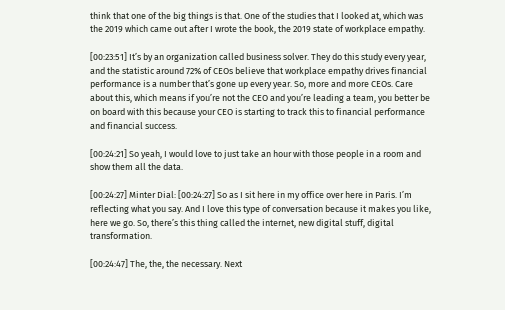think that one of the big things is that. One of the studies that I looked at, which was the 2019 which came out after I wrote the book, the 2019 state of workplace empathy.

[00:23:51] It’s by an organization called business solver. They do this study every year, and the statistic around 72% of CEOs believe that workplace empathy drives financial performance is a number that’s gone up every year. So, more and more CEOs. Care about this, which means if you’re not the CEO and you’re leading a team, you better be on board with this because your CEO is starting to track this to financial performance and financial success.

[00:24:21] So yeah, I would love to just take an hour with those people in a room and show them all the data.

[00:24:27] Minter Dial: [00:24:27] So as I sit here in my office over here in Paris. I’m reflecting what you say. And I love this type of conversation because it makes you like, here we go. So, there’s this thing called the internet, new digital stuff, digital transformation.

[00:24:47] The, the, the necessary. Next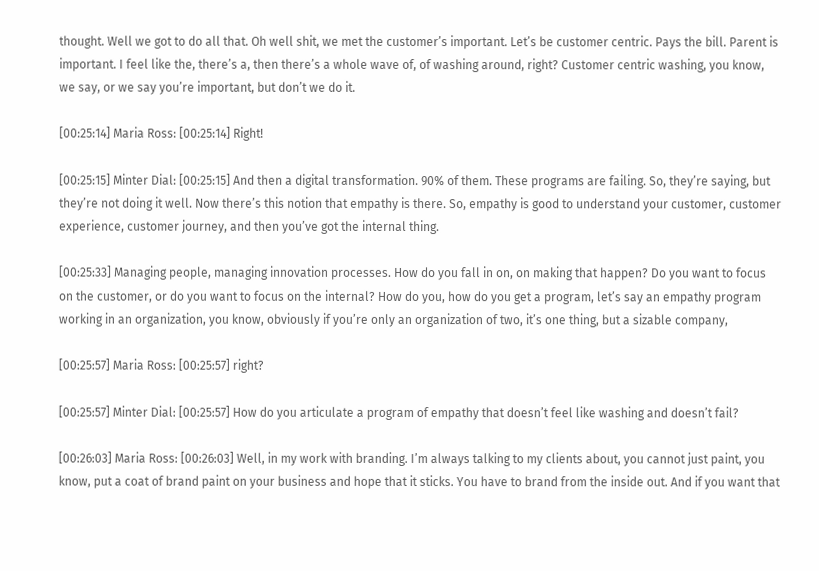thought. Well we got to do all that. Oh well shit, we met the customer’s important. Let’s be customer centric. Pays the bill. Parent is important. I feel like the, there’s a, then there’s a whole wave of, of washing around, right? Customer centric washing, you know, we say, or we say you’re important, but don’t we do it.

[00:25:14] Maria Ross: [00:25:14] Right!

[00:25:15] Minter Dial: [00:25:15] And then a digital transformation. 90% of them. These programs are failing. So, they’re saying, but they’re not doing it well. Now there’s this notion that empathy is there. So, empathy is good to understand your customer, customer experience, customer journey, and then you’ve got the internal thing.

[00:25:33] Managing people, managing innovation processes. How do you fall in on, on making that happen? Do you want to focus on the customer, or do you want to focus on the internal? How do you, how do you get a program, let’s say an empathy program working in an organization, you know, obviously if you’re only an organization of two, it’s one thing, but a sizable company,

[00:25:57] Maria Ross: [00:25:57] right?

[00:25:57] Minter Dial: [00:25:57] How do you articulate a program of empathy that doesn’t feel like washing and doesn’t fail?

[00:26:03] Maria Ross: [00:26:03] Well, in my work with branding. I’m always talking to my clients about, you cannot just paint, you know, put a coat of brand paint on your business and hope that it sticks. You have to brand from the inside out. And if you want that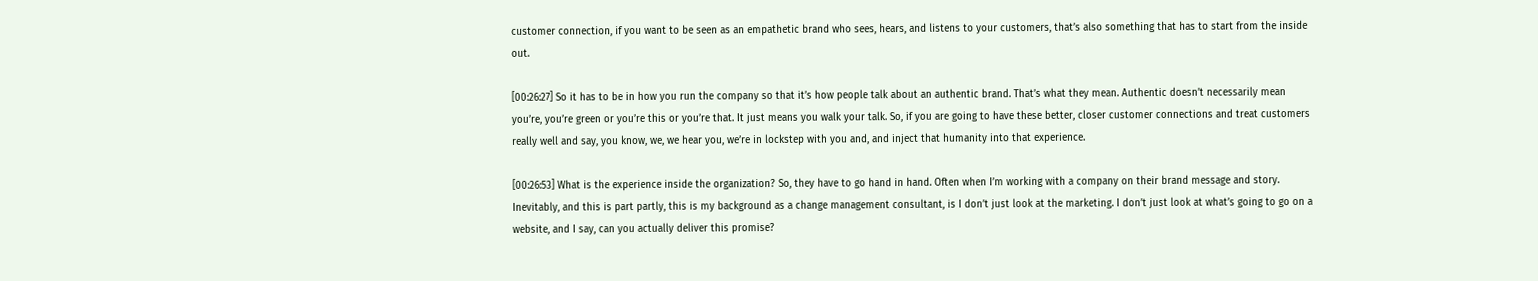customer connection, if you want to be seen as an empathetic brand who sees, hears, and listens to your customers, that’s also something that has to start from the inside out.

[00:26:27] So it has to be in how you run the company so that it’s how people talk about an authentic brand. That’s what they mean. Authentic doesn’t necessarily mean you’re, you’re green or you’re this or you’re that. It just means you walk your talk. So, if you are going to have these better, closer customer connections and treat customers really well and say, you know, we, we hear you, we’re in lockstep with you and, and inject that humanity into that experience.

[00:26:53] What is the experience inside the organization? So, they have to go hand in hand. Often when I’m working with a company on their brand message and story. Inevitably, and this is part partly, this is my background as a change management consultant, is I don’t just look at the marketing. I don’t just look at what’s going to go on a website, and I say, can you actually deliver this promise?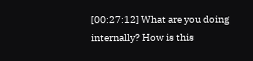[00:27:12] What are you doing internally? How is this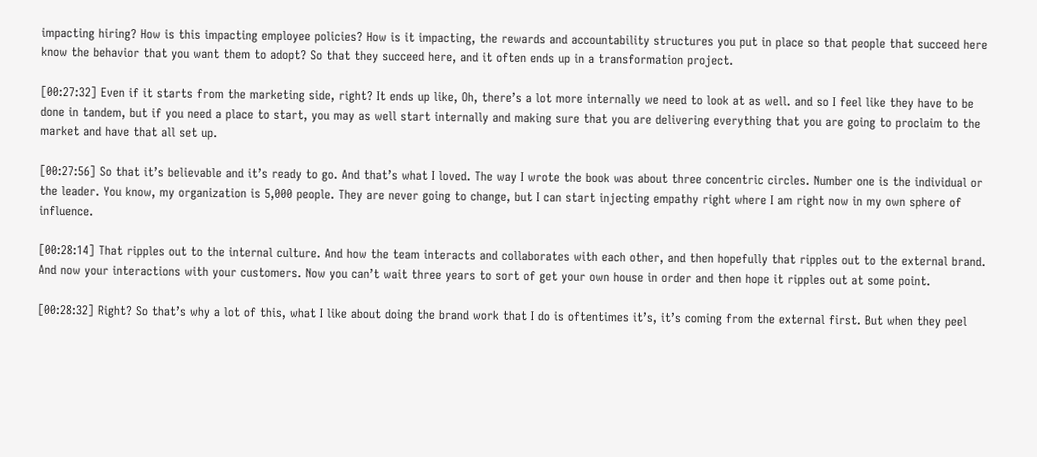impacting hiring? How is this impacting employee policies? How is it impacting, the rewards and accountability structures you put in place so that people that succeed here know the behavior that you want them to adopt? So that they succeed here, and it often ends up in a transformation project.

[00:27:32] Even if it starts from the marketing side, right? It ends up like, Oh, there’s a lot more internally we need to look at as well. and so I feel like they have to be done in tandem, but if you need a place to start, you may as well start internally and making sure that you are delivering everything that you are going to proclaim to the market and have that all set up.

[00:27:56] So that it’s believable and it’s ready to go. And that’s what I loved. The way I wrote the book was about three concentric circles. Number one is the individual or the leader. You know, my organization is 5,000 people. They are never going to change, but I can start injecting empathy right where I am right now in my own sphere of influence.

[00:28:14] That ripples out to the internal culture. And how the team interacts and collaborates with each other, and then hopefully that ripples out to the external brand. And now your interactions with your customers. Now you can’t wait three years to sort of get your own house in order and then hope it ripples out at some point.

[00:28:32] Right? So that’s why a lot of this, what I like about doing the brand work that I do is oftentimes it’s, it’s coming from the external first. But when they peel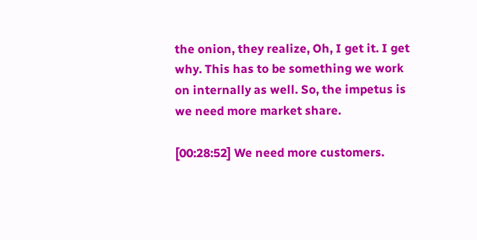the onion, they realize, Oh, I get it. I get why. This has to be something we work on internally as well. So, the impetus is we need more market share.

[00:28:52] We need more customers.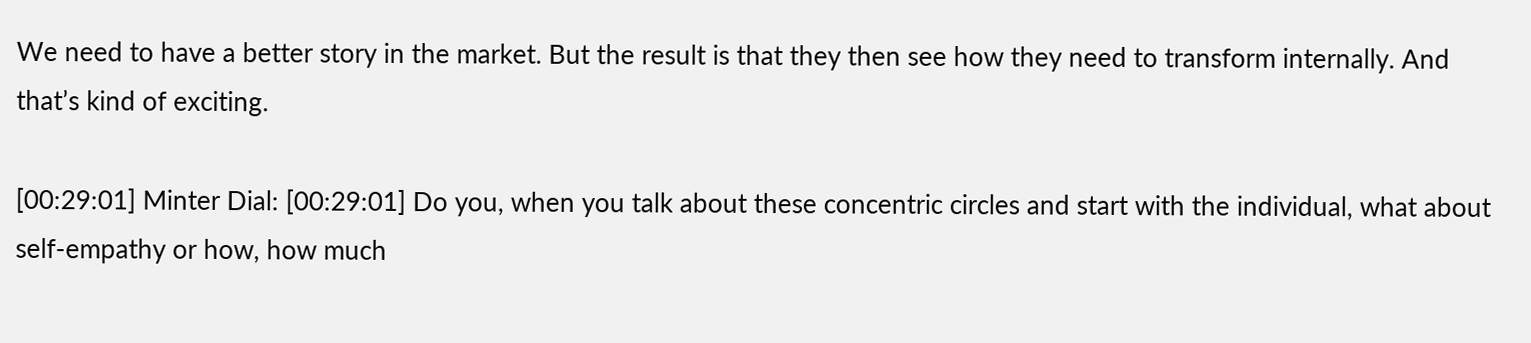We need to have a better story in the market. But the result is that they then see how they need to transform internally. And that’s kind of exciting.

[00:29:01] Minter Dial: [00:29:01] Do you, when you talk about these concentric circles and start with the individual, what about self-empathy or how, how much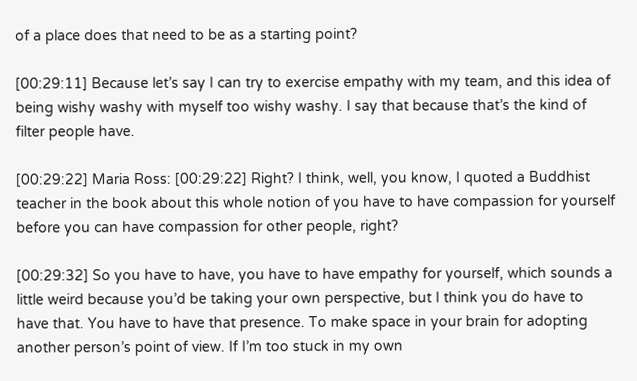of a place does that need to be as a starting point?

[00:29:11] Because let’s say I can try to exercise empathy with my team, and this idea of being wishy washy with myself too wishy washy. I say that because that’s the kind of filter people have.

[00:29:22] Maria Ross: [00:29:22] Right? I think, well, you know, I quoted a Buddhist teacher in the book about this whole notion of you have to have compassion for yourself before you can have compassion for other people, right?

[00:29:32] So you have to have, you have to have empathy for yourself, which sounds a little weird because you’d be taking your own perspective, but I think you do have to have that. You have to have that presence. To make space in your brain for adopting another person’s point of view. If I’m too stuck in my own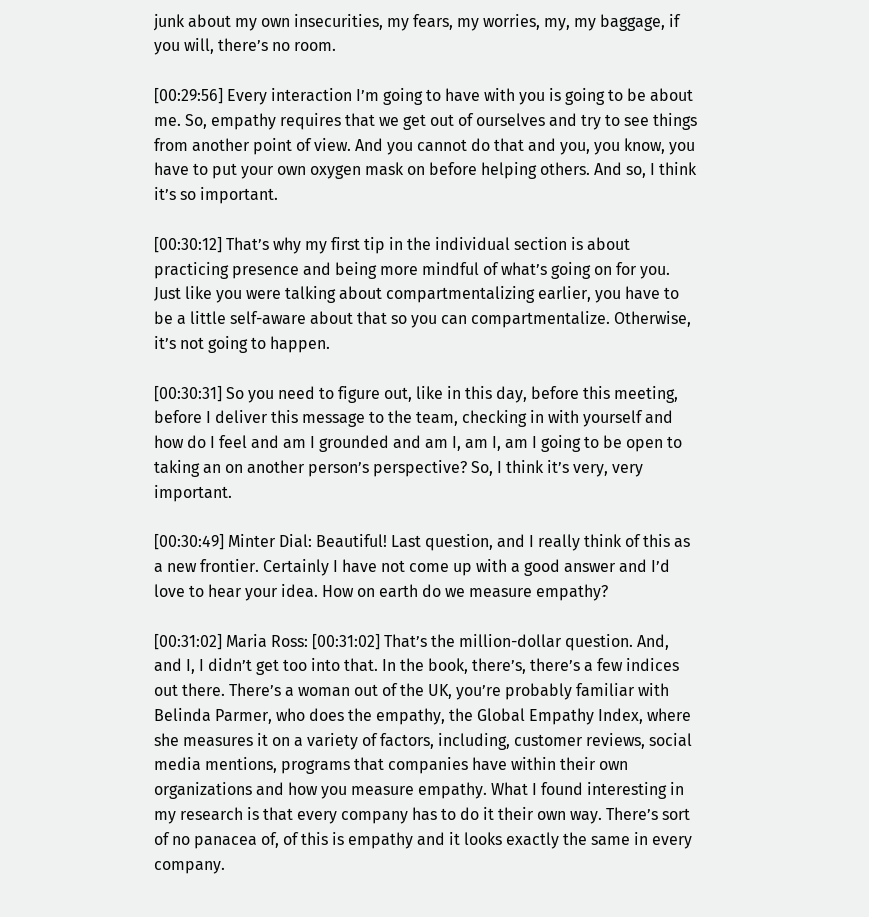junk about my own insecurities, my fears, my worries, my, my baggage, if you will, there’s no room.

[00:29:56] Every interaction I’m going to have with you is going to be about me. So, empathy requires that we get out of ourselves and try to see things from another point of view. And you cannot do that and you, you know, you have to put your own oxygen mask on before helping others. And so, I think it’s so important.

[00:30:12] That’s why my first tip in the individual section is about practicing presence and being more mindful of what’s going on for you. Just like you were talking about compartmentalizing earlier, you have to be a little self-aware about that so you can compartmentalize. Otherwise, it’s not going to happen.

[00:30:31] So you need to figure out, like in this day, before this meeting, before I deliver this message to the team, checking in with yourself and how do I feel and am I grounded and am I, am I, am I going to be open to taking an on another person’s perspective? So, I think it’s very, very important.

[00:30:49] Minter Dial: Beautiful! Last question, and I really think of this as a new frontier. Certainly I have not come up with a good answer and I’d love to hear your idea. How on earth do we measure empathy?

[00:31:02] Maria Ross: [00:31:02] That’s the million-dollar question. And, and I, I didn’t get too into that. In the book, there’s, there’s a few indices out there. There’s a woman out of the UK, you’re probably familiar with Belinda Parmer, who does the empathy, the Global Empathy Index, where she measures it on a variety of factors, including, customer reviews, social media mentions, programs that companies have within their own organizations and how you measure empathy. What I found interesting in my research is that every company has to do it their own way. There’s sort of no panacea of, of this is empathy and it looks exactly the same in every company.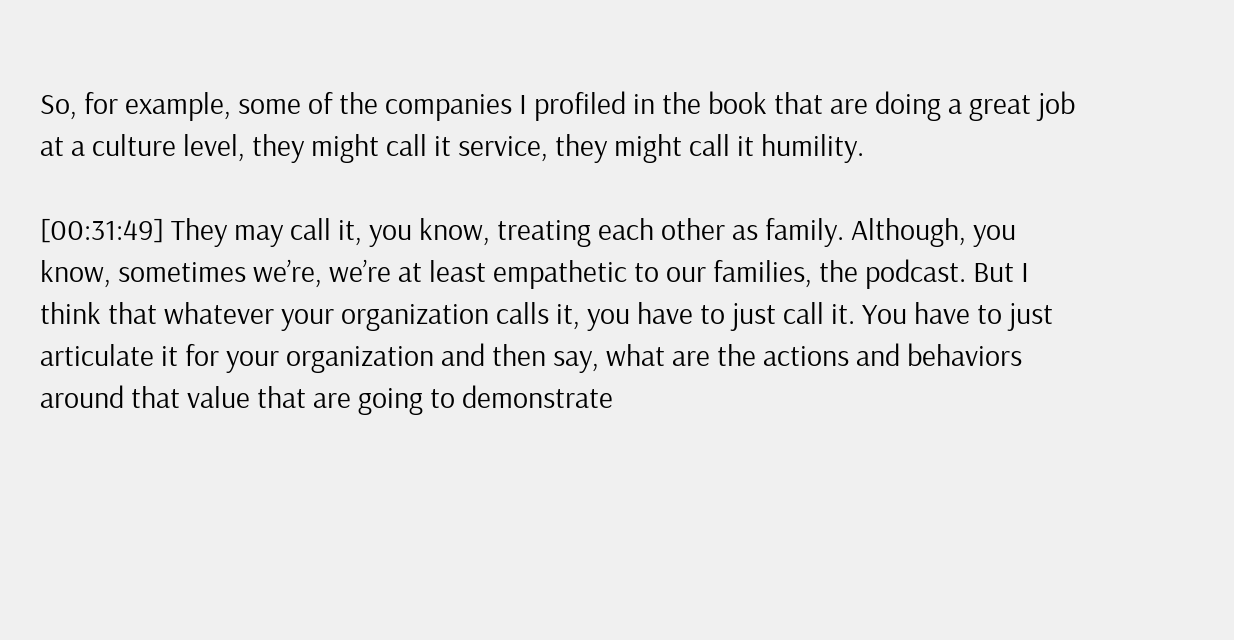So, for example, some of the companies I profiled in the book that are doing a great job at a culture level, they might call it service, they might call it humility.

[00:31:49] They may call it, you know, treating each other as family. Although, you know, sometimes we’re, we’re at least empathetic to our families, the podcast. But I think that whatever your organization calls it, you have to just call it. You have to just articulate it for your organization and then say, what are the actions and behaviors around that value that are going to demonstrate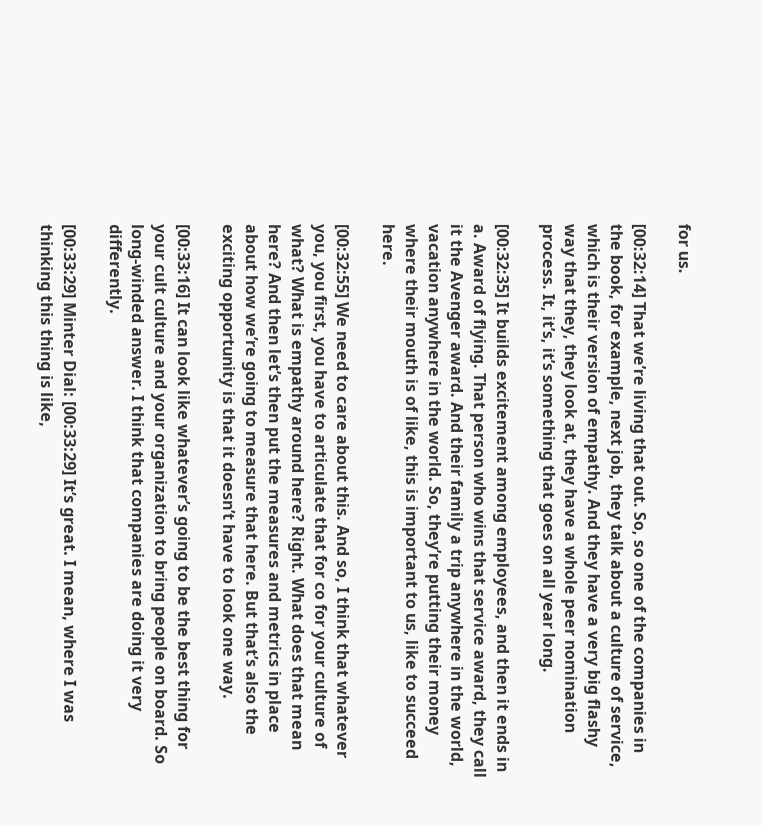for us.

[00:32:14] That we’re living that out. So, so one of the companies in the book, for example, next job, they talk about a culture of service, which is their version of empathy. And they have a very big flashy way that they, they look at, they have a whole peer nomination process. It, it’s, it’s something that goes on all year long.

[00:32:35] It builds excitement among employees, and then it ends in a. Award of flying. That person who wins that service award, they call it the Avenger award. And their family a trip anywhere in the world, vacation anywhere in the world. So, they’re putting their money where their mouth is of like, this is important to us, like to succeed here.

[00:32:55] We need to care about this. And so, I think that whatever you, you first, you have to articulate that for co for your culture of what? What is empathy around here? Right. What does that mean here? And then let’s then put the measures and metrics in place about how we’re going to measure that here. But that’s also the exciting opportunity is that it doesn’t have to look one way.

[00:33:16] It can look like whatever’s going to be the best thing for your cult culture and your organization to bring people on board. So long-winded answer. I think that companies are doing it very differently.

[00:33:29] Minter Dial: [00:33:29] It’s great. I mean, where I was thinking this thing is like,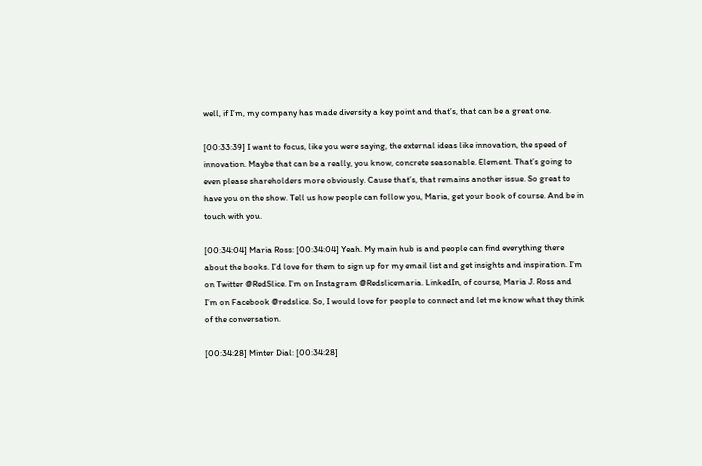well, if I’m, my company has made diversity a key point and that’s, that can be a great one.

[00:33:39] I want to focus, like you were saying, the external ideas like innovation, the speed of innovation. Maybe that can be a really, you know, concrete seasonable. Element. That’s going to even please shareholders more obviously. Cause that’s, that remains another issue. So great to have you on the show. Tell us how people can follow you, Maria, get your book of course. And be in touch with you.

[00:34:04] Maria Ross: [00:34:04] Yeah. My main hub is and people can find everything there about the books. I’d love for them to sign up for my email list and get insights and inspiration. I’m on Twitter @RedSlice. I’m on Instagram @Redslicemaria. LinkedIn, of course, Maria J. Ross and I’m on Facebook @redslice. So, I would love for people to connect and let me know what they think of the conversation.

[00:34:28] Minter Dial: [00:34:28]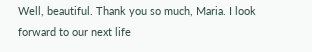Well, beautiful. Thank you so much, Maria. I look forward to our next life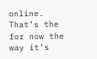online. That’s the for now the way it’s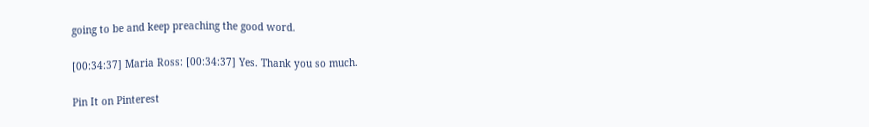going to be and keep preaching the good word.

[00:34:37] Maria Ross: [00:34:37] Yes. Thank you so much.

Pin It on Pinterest